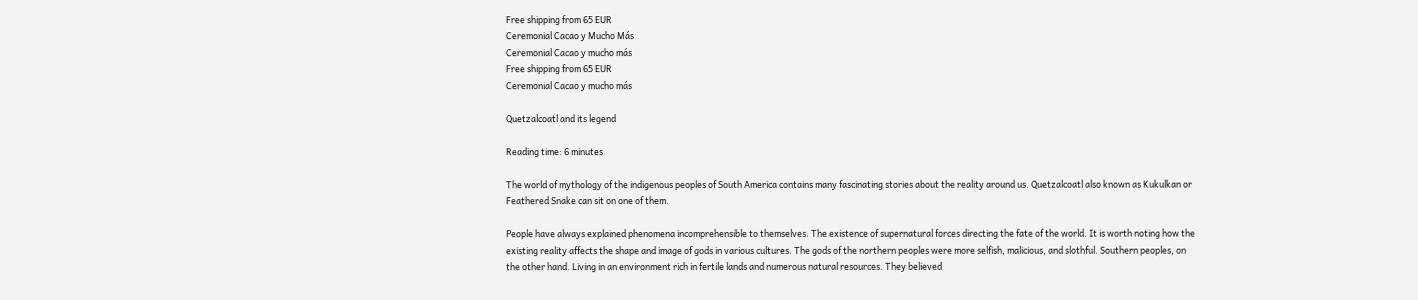Free shipping from 65 EUR
Ceremonial Cacao y Mucho Más
Ceremonial Cacao y mucho más
Free shipping from 65 EUR
Ceremonial Cacao y mucho más

Quetzalcoatl and its legend

Reading time: 6 minutes

The world of mythology of the indigenous peoples of South America contains many fascinating stories about the reality around us. Quetzalcoatl also known as Kukulkan or Feathered Snake can sit on one of them.

People have always explained phenomena incomprehensible to themselves. The existence of supernatural forces directing the fate of the world. It is worth noting how the existing reality affects the shape and image of gods in various cultures. The gods of the northern peoples were more selfish, malicious, and slothful. Southern peoples, on the other hand. Living in an environment rich in fertile lands and numerous natural resources. They believed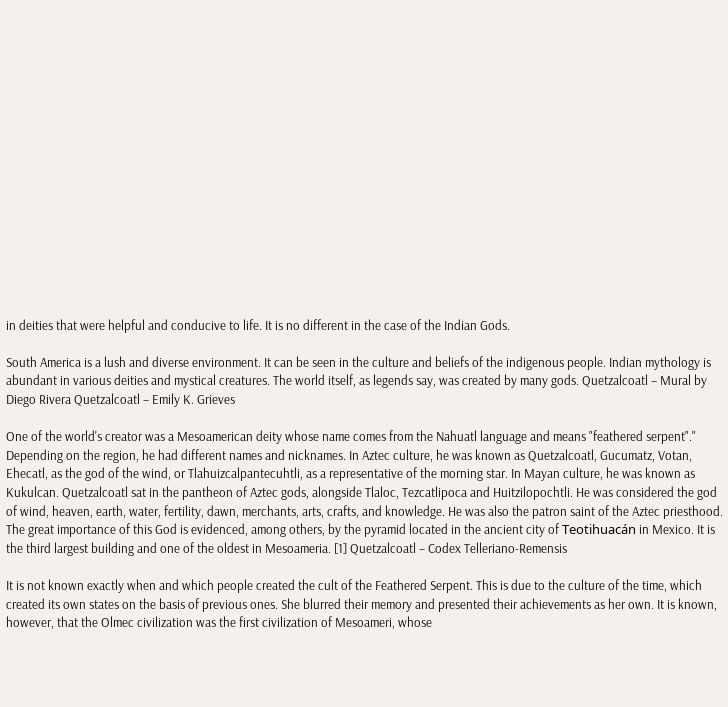in deities that were helpful and conducive to life. It is no different in the case of the Indian Gods.

South America is a lush and diverse environment. It can be seen in the culture and beliefs of the indigenous people. Indian mythology is abundant in various deities and mystical creatures. The world itself, as legends say, was created by many gods. Quetzalcoatl – Mural by Diego Rivera Quetzalcoatl – Emily K. Grieves

One of the world's creator was a Mesoamerican deity whose name comes from the Nahuatl language and means "feathered serpent"." Depending on the region, he had different names and nicknames. In Aztec culture, he was known as Quetzalcoatl, Gucumatz, Votan, Ehecatl, as the god of the wind, or Tlahuizcalpantecuhtli, as a representative of the morning star. In Mayan culture, he was known as Kukulcan. Quetzalcoatl sat in the pantheon of Aztec gods, alongside Tlaloc, Tezcatlipoca and Huitzilopochtli. He was considered the god of wind, heaven, earth, water, fertility, dawn, merchants, arts, crafts, and knowledge. He was also the patron saint of the Aztec priesthood. The great importance of this God is evidenced, among others, by the pyramid located in the ancient city of Teotihuacán in Mexico. It is the third largest building and one of the oldest in Mesoameria. [1] Quetzalcoatl – Codex Telleriano-Remensis

It is not known exactly when and which people created the cult of the Feathered Serpent. This is due to the culture of the time, which created its own states on the basis of previous ones. She blurred their memory and presented their achievements as her own. It is known, however, that the Olmec civilization was the first civilization of Mesoameri, whose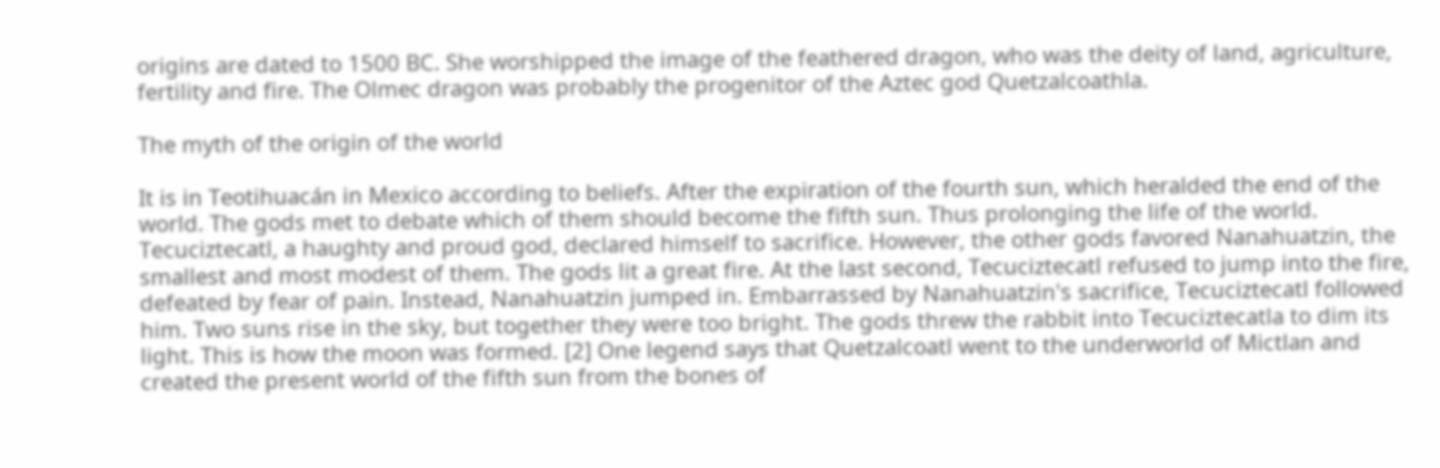origins are dated to 1500 BC. She worshipped the image of the feathered dragon, who was the deity of land, agriculture, fertility and fire. The Olmec dragon was probably the progenitor of the Aztec god Quetzalcoathla.

The myth of the origin of the world

It is in Teotihuacán in Mexico according to beliefs. After the expiration of the fourth sun, which heralded the end of the world. The gods met to debate which of them should become the fifth sun. Thus prolonging the life of the world. Tecuciztecatl, a haughty and proud god, declared himself to sacrifice. However, the other gods favored Nanahuatzin, the smallest and most modest of them. The gods lit a great fire. At the last second, Tecuciztecatl refused to jump into the fire, defeated by fear of pain. Instead, Nanahuatzin jumped in. Embarrassed by Nanahuatzin's sacrifice, Tecuciztecatl followed him. Two suns rise in the sky, but together they were too bright. The gods threw the rabbit into Tecuciztecatla to dim its light. This is how the moon was formed. [2] One legend says that Quetzalcoatl went to the underworld of Mictlan and created the present world of the fifth sun from the bones of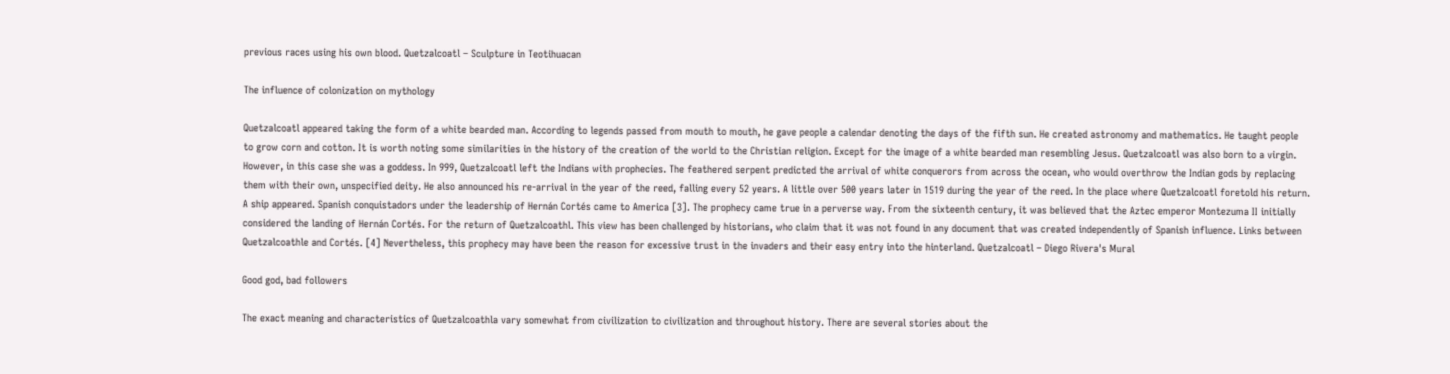previous races using his own blood. Quetzalcoatl – Sculpture in Teotihuacan

The influence of colonization on mythology

Quetzalcoatl appeared taking the form of a white bearded man. According to legends passed from mouth to mouth, he gave people a calendar denoting the days of the fifth sun. He created astronomy and mathematics. He taught people to grow corn and cotton. It is worth noting some similarities in the history of the creation of the world to the Christian religion. Except for the image of a white bearded man resembling Jesus. Quetzalcoatl was also born to a virgin. However, in this case she was a goddess. In 999, Quetzalcoatl left the Indians with prophecies. The feathered serpent predicted the arrival of white conquerors from across the ocean, who would overthrow the Indian gods by replacing them with their own, unspecified deity. He also announced his re-arrival in the year of the reed, falling every 52 years. A little over 500 years later in 1519 during the year of the reed. In the place where Quetzalcoatl foretold his return. A ship appeared. Spanish conquistadors under the leadership of Hernán Cortés came to America [3]. The prophecy came true in a perverse way. From the sixteenth century, it was believed that the Aztec emperor Montezuma II initially considered the landing of Hernán Cortés. For the return of Quetzalcoathl. This view has been challenged by historians, who claim that it was not found in any document that was created independently of Spanish influence. Links between Quetzalcoathle and Cortés. [4] Nevertheless, this prophecy may have been the reason for excessive trust in the invaders and their easy entry into the hinterland. Quetzalcoatl – Diego Rivera's Mural

Good god, bad followers

The exact meaning and characteristics of Quetzalcoathla vary somewhat from civilization to civilization and throughout history. There are several stories about the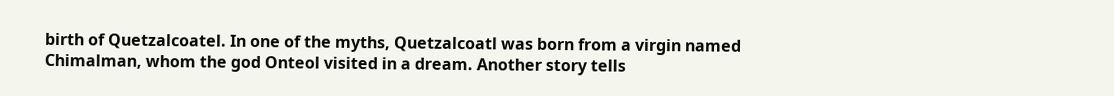birth of Quetzalcoatel. In one of the myths, Quetzalcoatl was born from a virgin named Chimalman, whom the god Onteol visited in a dream. Another story tells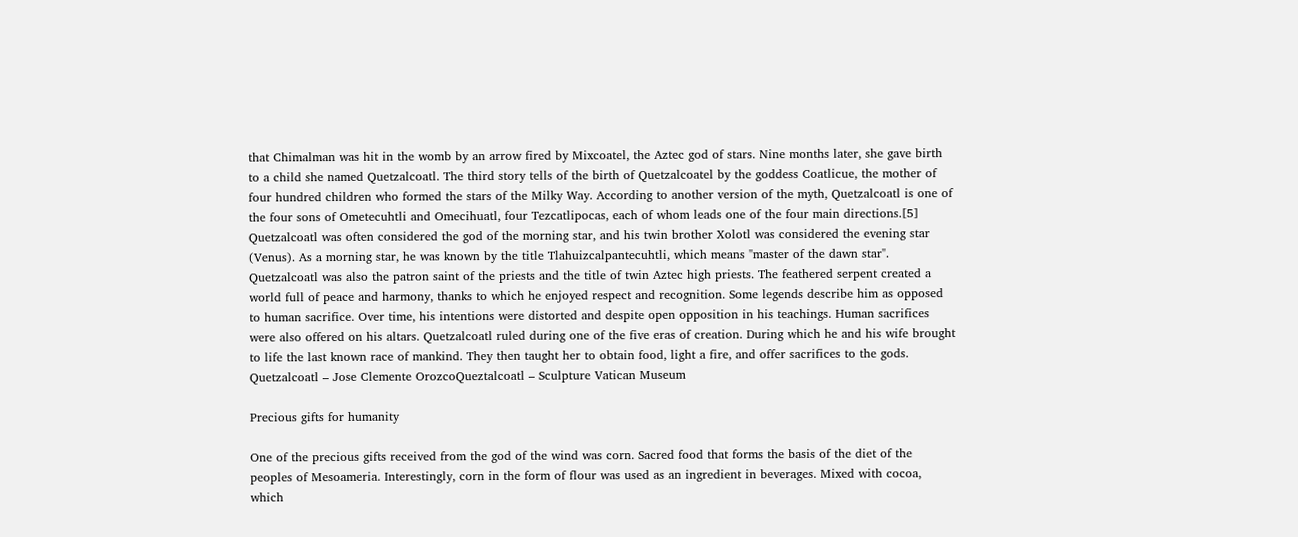that Chimalman was hit in the womb by an arrow fired by Mixcoatel, the Aztec god of stars. Nine months later, she gave birth to a child she named Quetzalcoatl. The third story tells of the birth of Quetzalcoatel by the goddess Coatlicue, the mother of four hundred children who formed the stars of the Milky Way. According to another version of the myth, Quetzalcoatl is one of the four sons of Ometecuhtli and Omecihuatl, four Tezcatlipocas, each of whom leads one of the four main directions.[5] Quetzalcoatl was often considered the god of the morning star, and his twin brother Xolotl was considered the evening star (Venus). As a morning star, he was known by the title Tlahuizcalpantecuhtli, which means "master of the dawn star". Quetzalcoatl was also the patron saint of the priests and the title of twin Aztec high priests. The feathered serpent created a world full of peace and harmony, thanks to which he enjoyed respect and recognition. Some legends describe him as opposed to human sacrifice. Over time, his intentions were distorted and despite open opposition in his teachings. Human sacrifices were also offered on his altars. Quetzalcoatl ruled during one of the five eras of creation. During which he and his wife brought to life the last known race of mankind. They then taught her to obtain food, light a fire, and offer sacrifices to the gods. Quetzalcoatl – Jose Clemente OrozcoQueztalcoatl – Sculpture Vatican Museum

Precious gifts for humanity

One of the precious gifts received from the god of the wind was corn. Sacred food that forms the basis of the diet of the peoples of Mesoameria. Interestingly, corn in the form of flour was used as an ingredient in beverages. Mixed with cocoa, which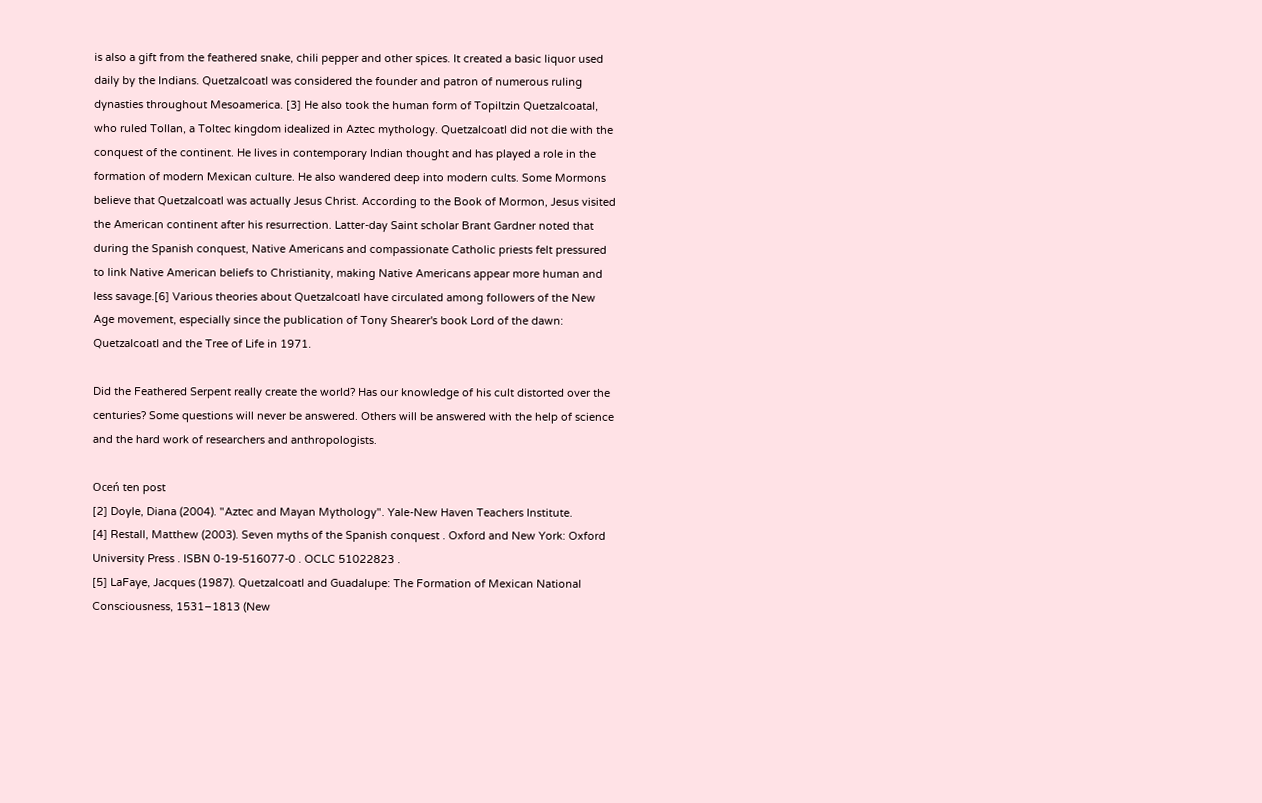is also a gift from the feathered snake, chili pepper and other spices. It created a basic liquor used daily by the Indians. Quetzalcoatl was considered the founder and patron of numerous ruling dynasties throughout Mesoamerica. [3] He also took the human form of Topiltzin Quetzalcoatal, who ruled Tollan, a Toltec kingdom idealized in Aztec mythology. Quetzalcoatl did not die with the conquest of the continent. He lives in contemporary Indian thought and has played a role in the formation of modern Mexican culture. He also wandered deep into modern cults. Some Mormons believe that Quetzalcoatl was actually Jesus Christ. According to the Book of Mormon, Jesus visited the American continent after his resurrection. Latter-day Saint scholar Brant Gardner noted that during the Spanish conquest, Native Americans and compassionate Catholic priests felt pressured to link Native American beliefs to Christianity, making Native Americans appear more human and less savage.[6] Various theories about Quetzalcoatl have circulated among followers of the New Age movement, especially since the publication of Tony Shearer's book Lord of the dawn: Quetzalcoatl and the Tree of Life in 1971.

Did the Feathered Serpent really create the world? Has our knowledge of his cult distorted over the centuries? Some questions will never be answered. Others will be answered with the help of science and the hard work of researchers and anthropologists.

Oceń ten post
[2] Doyle, Diana (2004). "Aztec and Mayan Mythology". Yale-New Haven Teachers Institute.
[4] Restall, Matthew (2003). Seven myths of the Spanish conquest . Oxford and New York: Oxford University Press . ISBN 0-19-516077-0 . OCLC 51022823 .
[5] LaFaye, Jacques (1987). Quetzalcoatl and Guadalupe: The Formation of Mexican National Consciousness, 1531–1813 (New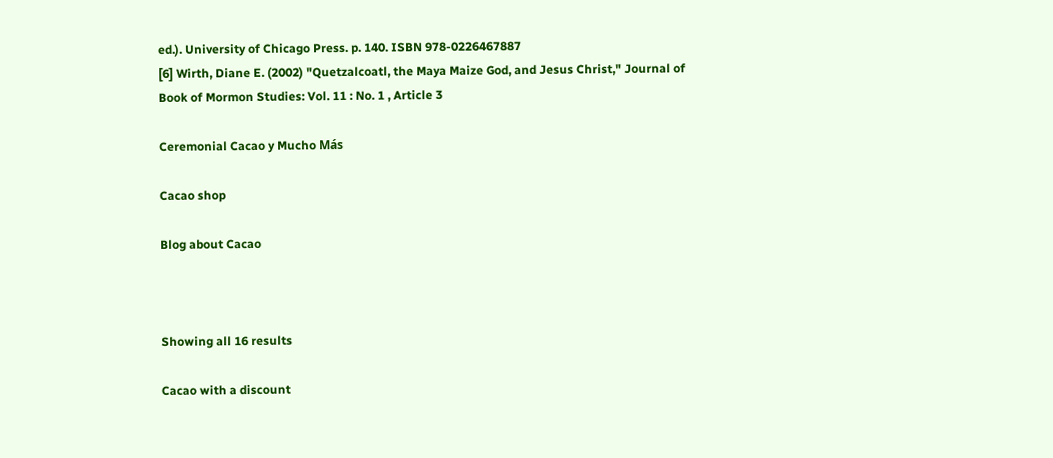ed.). University of Chicago Press. p. 140. ISBN 978-0226467887
[6] Wirth, Diane E. (2002) "Quetzalcoatl, the Maya Maize God, and Jesus Christ," Journal of Book of Mormon Studies: Vol. 11 : No. 1 , Article 3

Ceremonial Cacao y Mucho Más

Cacao shop

Blog about Cacao



Showing all 16 results

Cacao with a discount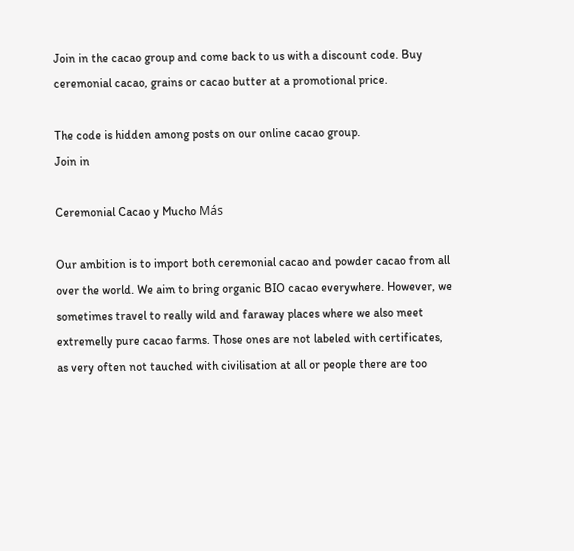Join in the cacao group and come back to us with a discount code. Buy ceremonial cacao, grains or cacao butter at a promotional price.

The code is hidden among posts on our online cacao group.
Join in

Ceremonial Cacao y Mucho Más

Our ambition is to import both ceremonial cacao and powder cacao from all over the world. We aim to bring organic BIO cacao everywhere. However, we sometimes travel to really wild and faraway places where we also meet extremelly pure cacao farms. Those ones are not labeled with certificates, as very often not tauched with civilisation at all or people there are too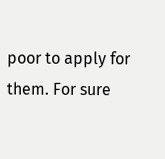poor to apply for them. For sure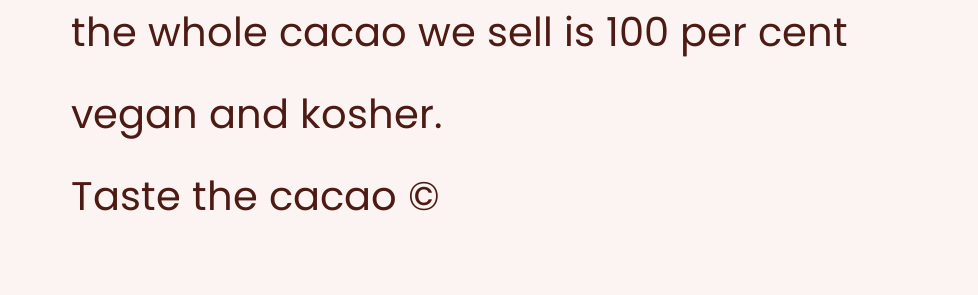the whole cacao we sell is 100 per cent vegan and kosher.
Taste the cacao ©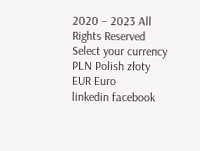2020 – 2023 All Rights Reserved
Select your currency
PLN Polish złoty
EUR Euro
linkedin facebook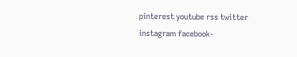pinterest youtube rss twitter instagram facebook-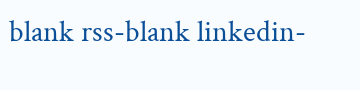blank rss-blank linkedin-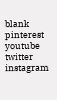blank pinterest youtube twitter instagram